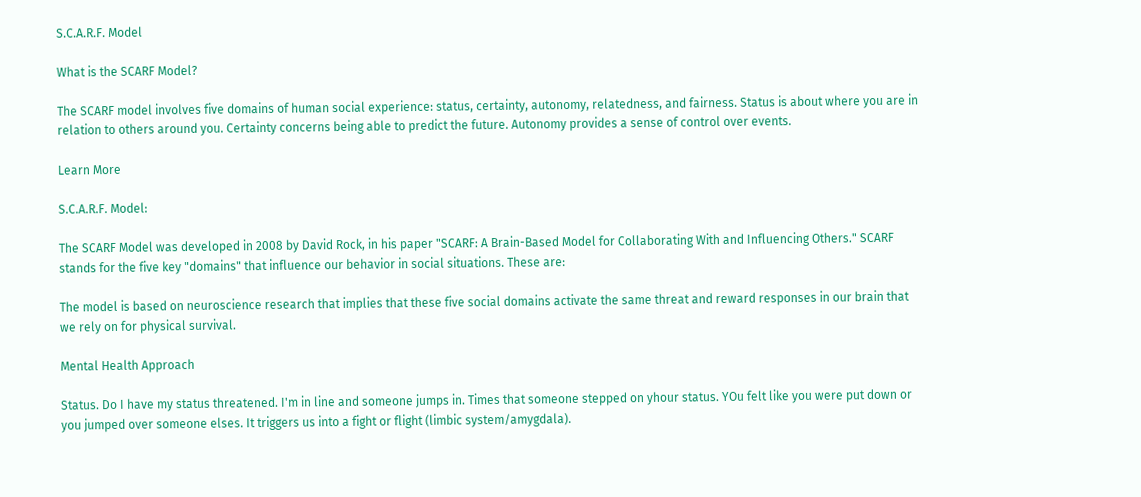S.C.A.R.F. Model

What is the SCARF Model?

The SCARF model involves five domains of human social experience: status, certainty, autonomy, relatedness, and fairness. Status is about where you are in relation to others around you. Certainty concerns being able to predict the future. Autonomy provides a sense of control over events.

Learn More

S.C.A.R.F. Model:

The SCARF Model was developed in 2008 by David Rock, in his paper "SCARF: A Brain-Based Model for Collaborating With and Influencing Others." SCARF stands for the five key "domains" that influence our behavior in social situations. These are:

The model is based on neuroscience research that implies that these five social domains activate the same threat and reward responses in our brain that we rely on for physical survival.

Mental Health Approach

Status. Do I have my status threatened. I'm in line and someone jumps in. Times that someone stepped on yhour status. YOu felt like you were put down or you jumped over someone elses. It triggers us into a fight or flight (limbic system/amygdala).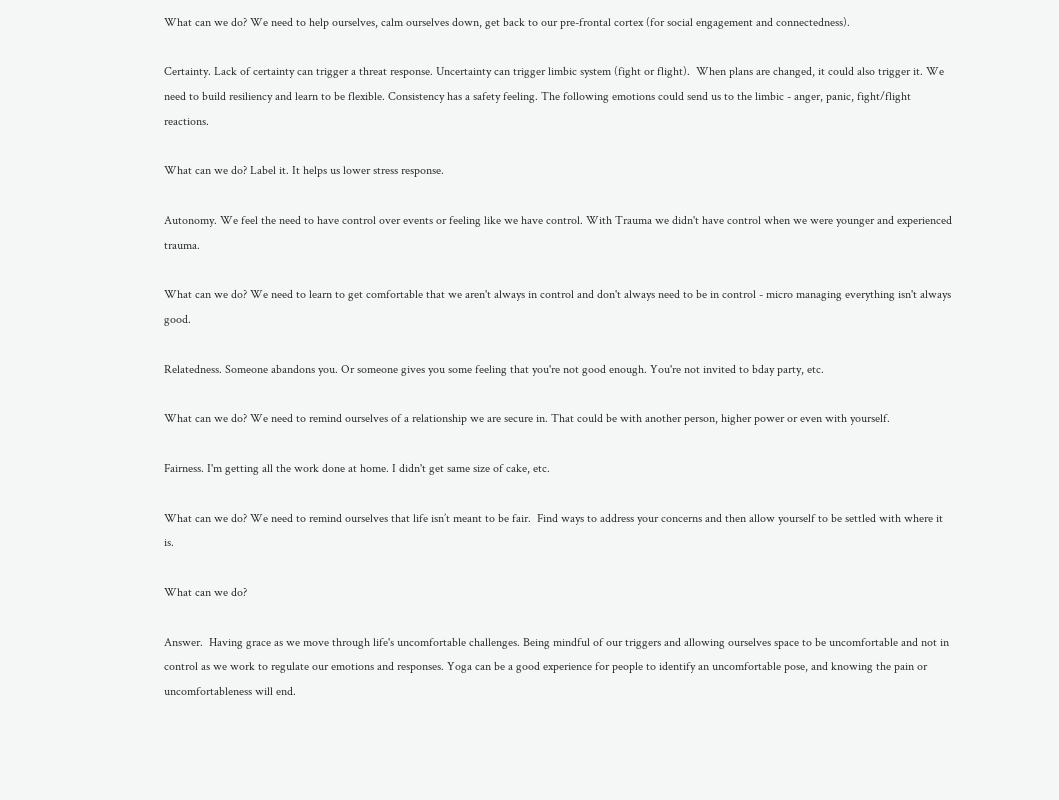What can we do? We need to help ourselves, calm ourselves down, get back to our pre-frontal cortex (for social engagement and connectedness).

Certainty. Lack of certainty can trigger a threat response. Uncertainty can trigger limbic system (fight or flight).  When plans are changed, it could also trigger it. We need to build resiliency and learn to be flexible. Consistency has a safety feeling. The following emotions could send us to the limbic - anger, panic, fight/flight reactions.

What can we do? Label it. It helps us lower stress response.

Autonomy. We feel the need to have control over events or feeling like we have control. With Trauma we didn't have control when we were younger and experienced trauma.

What can we do? We need to learn to get comfortable that we aren't always in control and don't always need to be in control - micro managing everything isn't always good.

Relatedness. Someone abandons you. Or someone gives you some feeling that you're not good enough. You're not invited to bday party, etc.

What can we do? We need to remind ourselves of a relationship we are secure in. That could be with another person, higher power or even with yourself.

Fairness. I'm getting all the work done at home. I didn't get same size of cake, etc.

What can we do? We need to remind ourselves that life isn’t meant to be fair.  Find ways to address your concerns and then allow yourself to be settled with where it is.

What can we do?

Answer.  Having grace as we move through life's uncomfortable challenges. Being mindful of our triggers and allowing ourselves space to be uncomfortable and not in control as we work to regulate our emotions and responses. Yoga can be a good experience for people to identify an uncomfortable pose, and knowing the pain or uncomfortableness will end.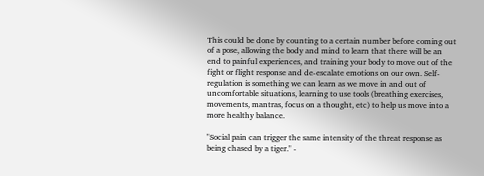This could be done by counting to a certain number before coming out of a pose, allowing the body and mind to learn that there will be an end to painful experiences, and training your body to move out of the fight or flight response and de-escalate emotions on our own. Self-regulation is something we can learn as we move in and out of uncomfortable situations, learning to use tools (breathing exercises, movements, mantras, focus on a thought, etc) to help us move into a more healthy balance.

"Social pain can trigger the same intensity of the threat response as being chased by a tiger." -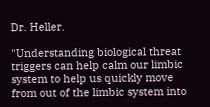Dr. Heller.

"Understanding biological threat triggers can help calm our limbic system to help us quickly move from out of the limbic system into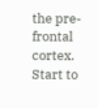the pre-frontal cortex. Start to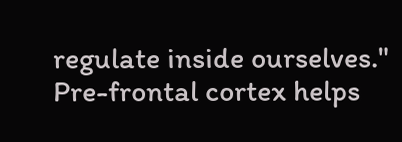regulate inside ourselves."  Pre-frontal cortex helps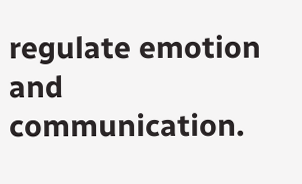regulate emotion and communication.